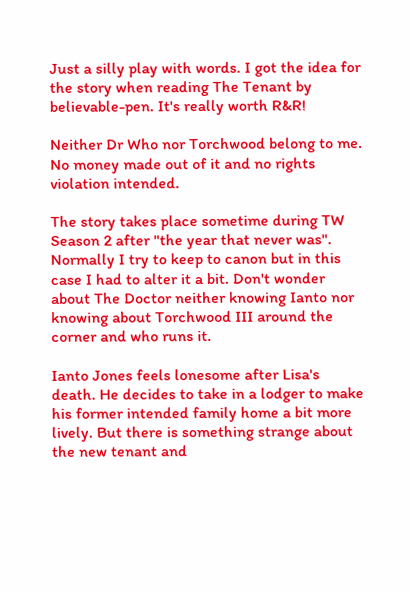Just a silly play with words. I got the idea for the story when reading The Tenant by believable-pen. It's really worth R&R!

Neither Dr Who nor Torchwood belong to me. No money made out of it and no rights violation intended.

The story takes place sometime during TW Season 2 after "the year that never was". Normally I try to keep to canon but in this case I had to alter it a bit. Don't wonder about The Doctor neither knowing Ianto nor knowing about Torchwood III around the corner and who runs it.

Ianto Jones feels lonesome after Lisa's death. He decides to take in a lodger to make his former intended family home a bit more lively. But there is something strange about the new tenant and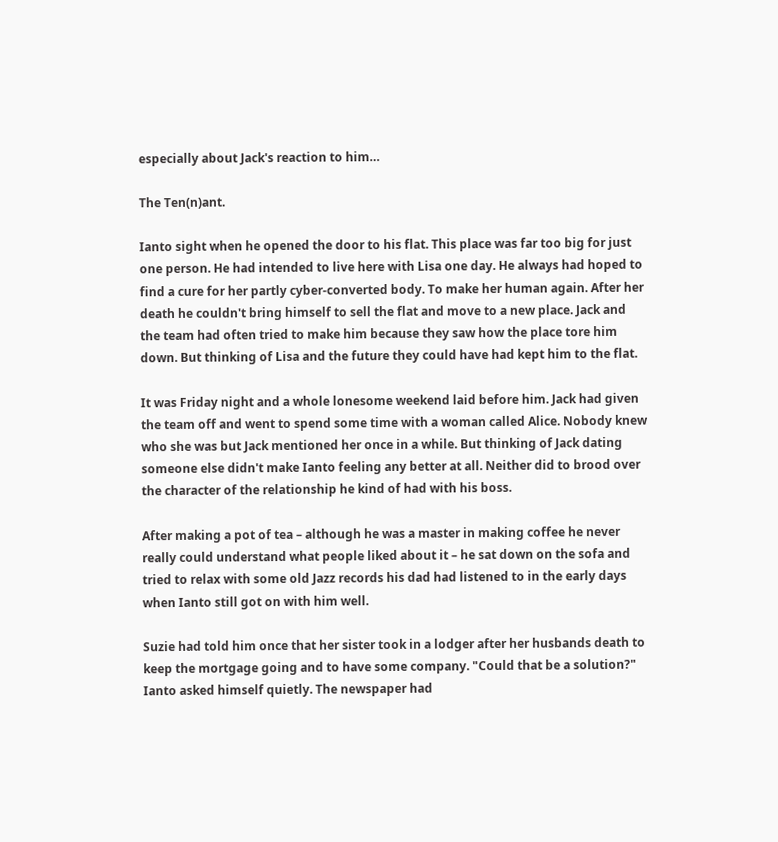especially about Jack's reaction to him…

The Ten(n)ant.

Ianto sight when he opened the door to his flat. This place was far too big for just one person. He had intended to live here with Lisa one day. He always had hoped to find a cure for her partly cyber-converted body. To make her human again. After her death he couldn't bring himself to sell the flat and move to a new place. Jack and the team had often tried to make him because they saw how the place tore him down. But thinking of Lisa and the future they could have had kept him to the flat.

It was Friday night and a whole lonesome weekend laid before him. Jack had given the team off and went to spend some time with a woman called Alice. Nobody knew who she was but Jack mentioned her once in a while. But thinking of Jack dating someone else didn't make Ianto feeling any better at all. Neither did to brood over the character of the relationship he kind of had with his boss.

After making a pot of tea – although he was a master in making coffee he never really could understand what people liked about it – he sat down on the sofa and tried to relax with some old Jazz records his dad had listened to in the early days when Ianto still got on with him well.

Suzie had told him once that her sister took in a lodger after her husbands death to keep the mortgage going and to have some company. "Could that be a solution?" Ianto asked himself quietly. The newspaper had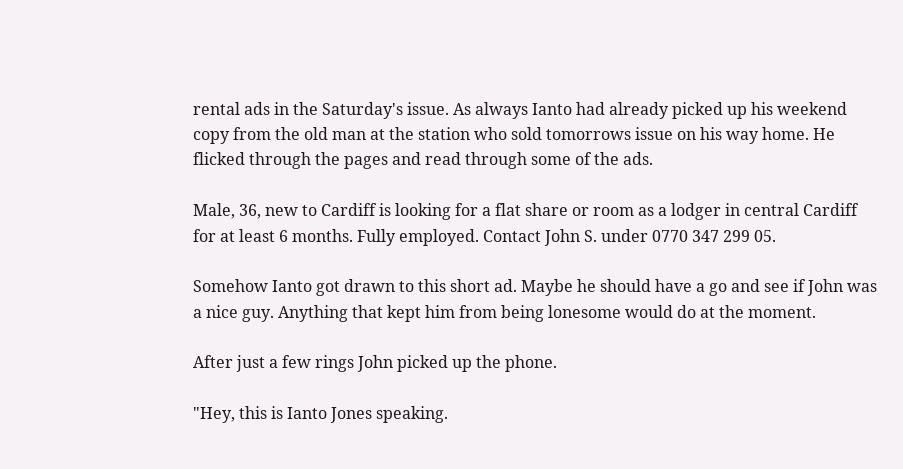rental ads in the Saturday's issue. As always Ianto had already picked up his weekend copy from the old man at the station who sold tomorrows issue on his way home. He flicked through the pages and read through some of the ads.

Male, 36, new to Cardiff is looking for a flat share or room as a lodger in central Cardiff for at least 6 months. Fully employed. Contact John S. under 0770 347 299 05.

Somehow Ianto got drawn to this short ad. Maybe he should have a go and see if John was a nice guy. Anything that kept him from being lonesome would do at the moment.

After just a few rings John picked up the phone.

"Hey, this is Ianto Jones speaking.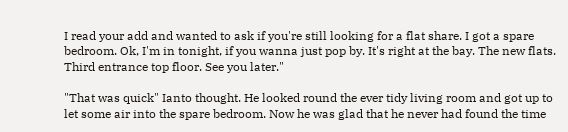I read your add and wanted to ask if you're still looking for a flat share. I got a spare bedroom. Ok, I'm in tonight, if you wanna just pop by. It's right at the bay. The new flats. Third entrance top floor. See you later."

"That was quick" Ianto thought. He looked round the ever tidy living room and got up to let some air into the spare bedroom. Now he was glad that he never had found the time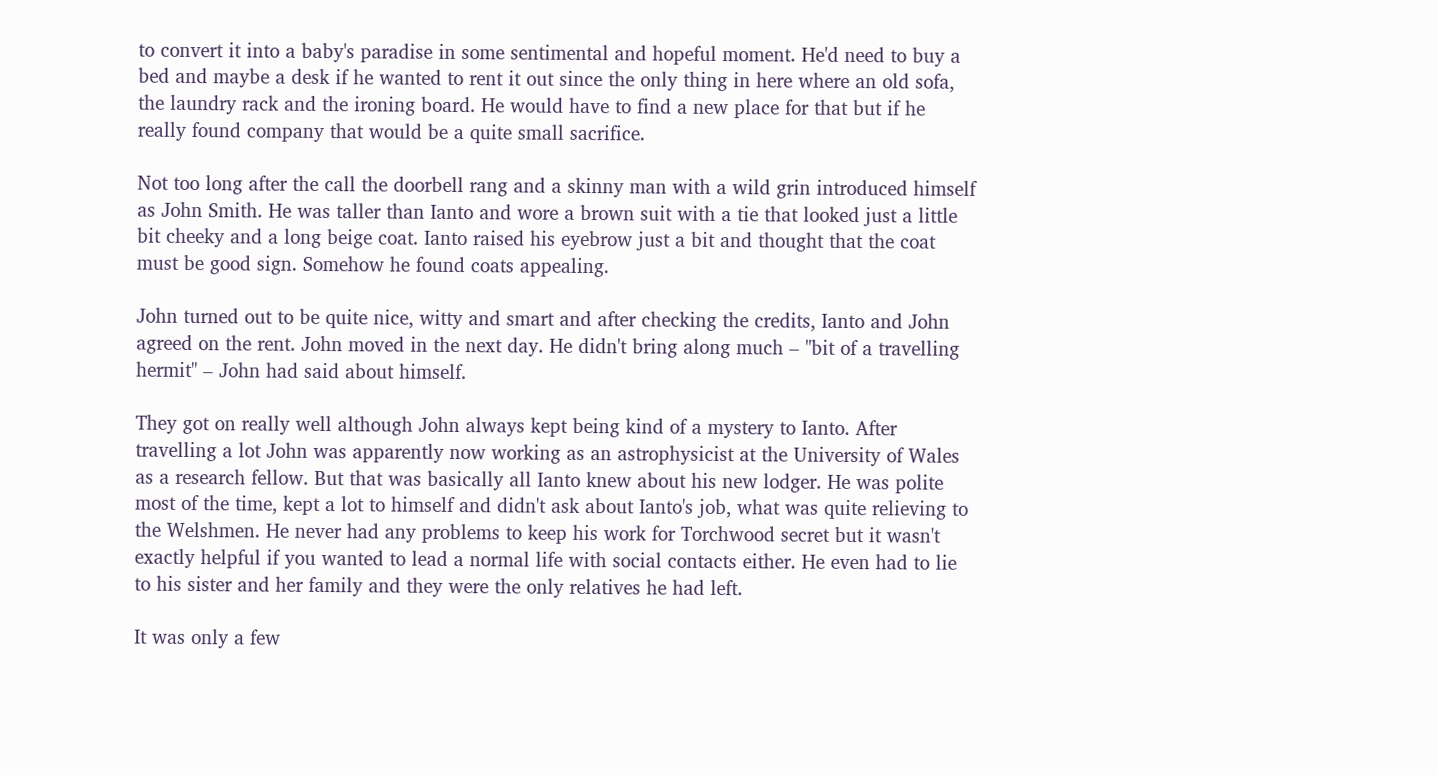to convert it into a baby's paradise in some sentimental and hopeful moment. He'd need to buy a bed and maybe a desk if he wanted to rent it out since the only thing in here where an old sofa, the laundry rack and the ironing board. He would have to find a new place for that but if he really found company that would be a quite small sacrifice.

Not too long after the call the doorbell rang and a skinny man with a wild grin introduced himself as John Smith. He was taller than Ianto and wore a brown suit with a tie that looked just a little bit cheeky and a long beige coat. Ianto raised his eyebrow just a bit and thought that the coat must be good sign. Somehow he found coats appealing.

John turned out to be quite nice, witty and smart and after checking the credits, Ianto and John agreed on the rent. John moved in the next day. He didn't bring along much – "bit of a travelling hermit" – John had said about himself.

They got on really well although John always kept being kind of a mystery to Ianto. After travelling a lot John was apparently now working as an astrophysicist at the University of Wales as a research fellow. But that was basically all Ianto knew about his new lodger. He was polite most of the time, kept a lot to himself and didn't ask about Ianto's job, what was quite relieving to the Welshmen. He never had any problems to keep his work for Torchwood secret but it wasn't exactly helpful if you wanted to lead a normal life with social contacts either. He even had to lie to his sister and her family and they were the only relatives he had left.

It was only a few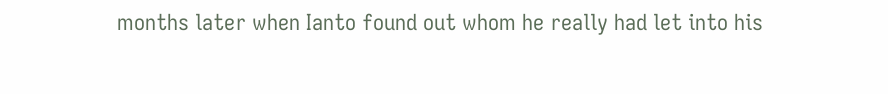months later when Ianto found out whom he really had let into his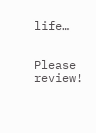life…


Please review!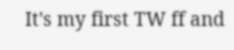It's my first TW ff and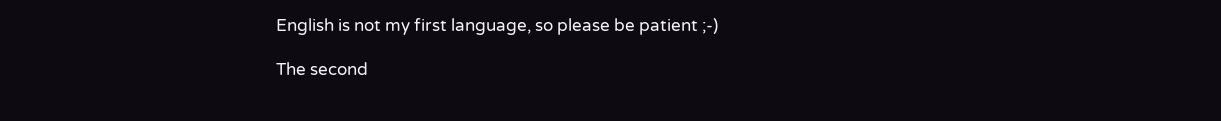English is not my first language, so please be patient ;-)

The second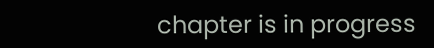chapter is in progress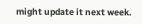might update it next week.